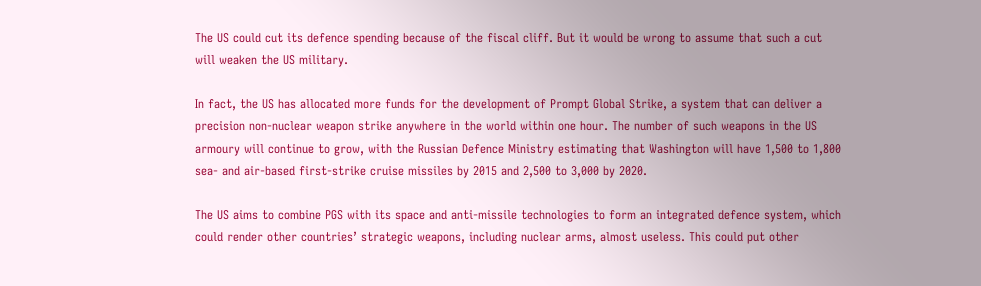The US could cut its defence spending because of the fiscal cliff. But it would be wrong to assume that such a cut will weaken the US military.

In fact, the US has allocated more funds for the development of Prompt Global Strike, a system that can deliver a precision non-nuclear weapon strike anywhere in the world within one hour. The number of such weapons in the US armoury will continue to grow, with the Russian Defence Ministry estimating that Washington will have 1,500 to 1,800 sea- and air-based first-strike cruise missiles by 2015 and 2,500 to 3,000 by 2020.

The US aims to combine PGS with its space and anti-missile technologies to form an integrated defence system, which could render other countries’ strategic weapons, including nuclear arms, almost useless. This could put other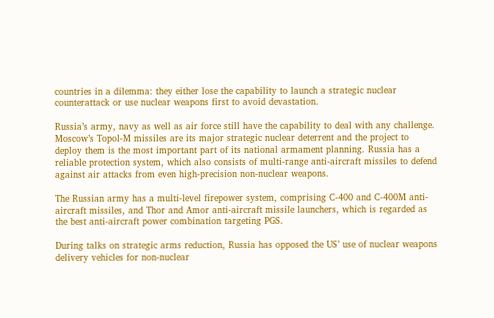countries in a dilemma: they either lose the capability to launch a strategic nuclear counterattack or use nuclear weapons first to avoid devastation.

Russia’s army, navy as well as air force still have the capability to deal with any challenge. Moscow’s Topol-M missiles are its major strategic nuclear deterrent and the project to deploy them is the most important part of its national armament planning. Russia has a reliable protection system, which also consists of multi-range anti-aircraft missiles to defend against air attacks from even high-precision non-nuclear weapons.

The Russian army has a multi-level firepower system, comprising C-400 and C-400M anti-aircraft missiles, and Thor and Amor anti-aircraft missile launchers, which is regarded as the best anti-aircraft power combination targeting PGS.

During talks on strategic arms reduction, Russia has opposed the US’ use of nuclear weapons delivery vehicles for non-nuclear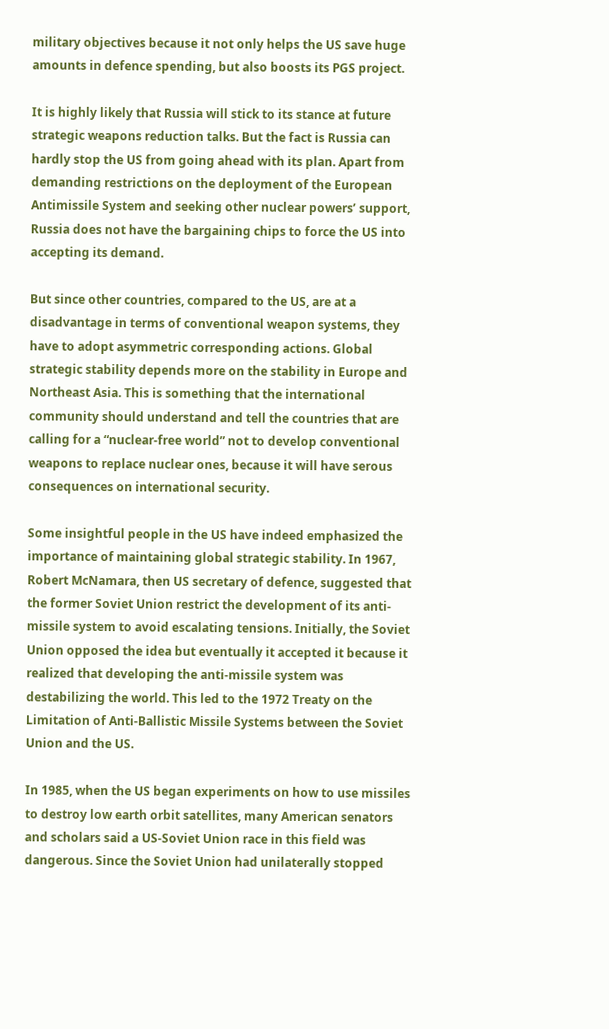military objectives because it not only helps the US save huge amounts in defence spending, but also boosts its PGS project.

It is highly likely that Russia will stick to its stance at future strategic weapons reduction talks. But the fact is Russia can hardly stop the US from going ahead with its plan. Apart from demanding restrictions on the deployment of the European Antimissile System and seeking other nuclear powers’ support, Russia does not have the bargaining chips to force the US into accepting its demand.

But since other countries, compared to the US, are at a disadvantage in terms of conventional weapon systems, they have to adopt asymmetric corresponding actions. Global strategic stability depends more on the stability in Europe and Northeast Asia. This is something that the international community should understand and tell the countries that are calling for a “nuclear-free world” not to develop conventional weapons to replace nuclear ones, because it will have serous consequences on international security.

Some insightful people in the US have indeed emphasized the importance of maintaining global strategic stability. In 1967, Robert McNamara, then US secretary of defence, suggested that the former Soviet Union restrict the development of its anti-missile system to avoid escalating tensions. Initially, the Soviet Union opposed the idea but eventually it accepted it because it realized that developing the anti-missile system was destabilizing the world. This led to the 1972 Treaty on the Limitation of Anti-Ballistic Missile Systems between the Soviet Union and the US.

In 1985, when the US began experiments on how to use missiles to destroy low earth orbit satellites, many American senators and scholars said a US-Soviet Union race in this field was dangerous. Since the Soviet Union had unilaterally stopped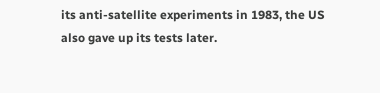its anti-satellite experiments in 1983, the US also gave up its tests later.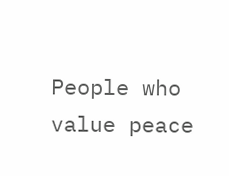People who value peace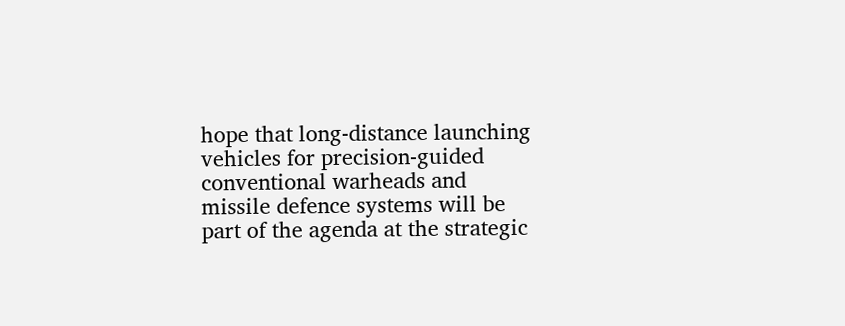hope that long-distance launching vehicles for precision-guided conventional warheads and missile defence systems will be part of the agenda at the strategic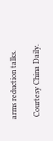arms reduction talks.

 Courtesy China Daily.